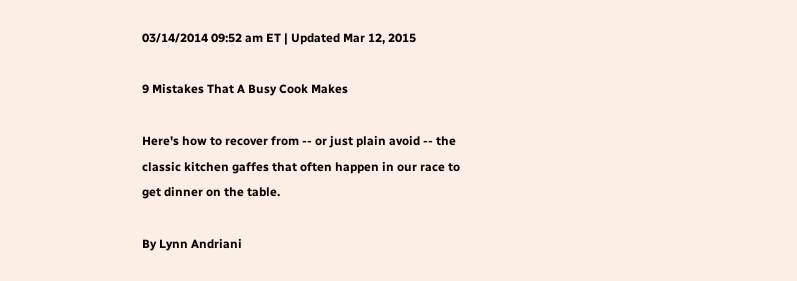03/14/2014 09:52 am ET | Updated Mar 12, 2015

9 Mistakes That A Busy Cook Makes

Here's how to recover from -- or just plain avoid -- the classic kitchen gaffes that often happen in our race to get dinner on the table.

By Lynn Andriani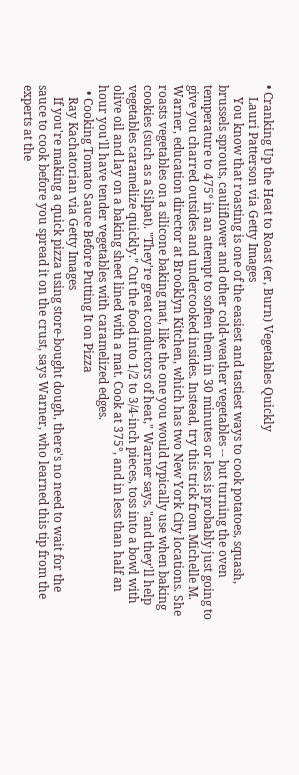• Cranking Up the Heat to Roast (er, Burn) Vegetables Quickly
    Lauri Patterson via Getty Images
    You know that roasting is one of the easiest and tastiest ways to cook potatoes, squash, brussels sprouts, cauliflower and other cold-weather vegetables -- but turning the oven temperature to 475° in an attempt to soften them in 30 minutes or less is probably just going to give you charred outsides and undercooked insides. Instead, try this trick from Michelle M. Warner, education director at Brooklyn Kitchen, which has two New York City locations. She roasts vegetables on a silicone baking mat, like the one you would typically use when baking cookies (such as a Silpat). "They're great conductors of heat," Warner says, "and they'll help vegetables caramelize quickly." Cut the food into 1/2 to 3/4-inch pieces, toss into a bowl with olive oil and lay on a baking sheet lined with a mat. Cook at 375°, and in less than half an hour you'll have tender vegetables with caramelized edges.
  • Cooking Tomato Sauce Before Putting It on Pizza
    Ray Kachatorian via Getty Images
    If you're making a quick pizza using store-bought dough, there's no need to wait for the sauce to cook before you spread it on the crust, says Warner, who learned this tip from the experts at the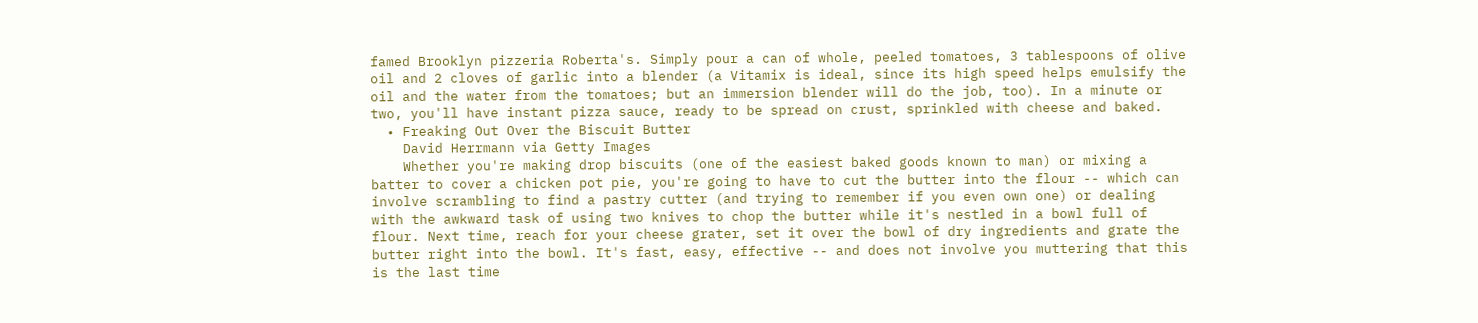famed Brooklyn pizzeria Roberta's. Simply pour a can of whole, peeled tomatoes, 3 tablespoons of olive oil and 2 cloves of garlic into a blender (a Vitamix is ideal, since its high speed helps emulsify the oil and the water from the tomatoes; but an immersion blender will do the job, too). In a minute or two, you'll have instant pizza sauce, ready to be spread on crust, sprinkled with cheese and baked.
  • Freaking Out Over the Biscuit Butter
    David Herrmann via Getty Images
    Whether you're making drop biscuits (one of the easiest baked goods known to man) or mixing a batter to cover a chicken pot pie, you're going to have to cut the butter into the flour -- which can involve scrambling to find a pastry cutter (and trying to remember if you even own one) or dealing with the awkward task of using two knives to chop the butter while it's nestled in a bowl full of flour. Next time, reach for your cheese grater, set it over the bowl of dry ingredients and grate the butter right into the bowl. It's fast, easy, effective -- and does not involve you muttering that this is the last time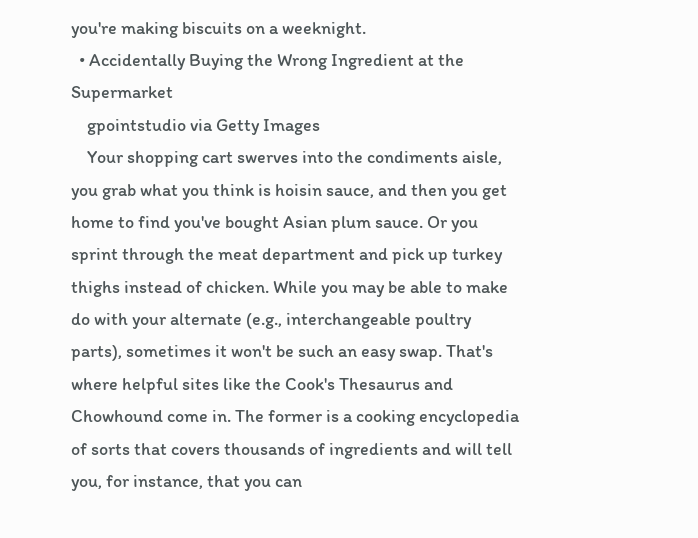you're making biscuits on a weeknight.
  • Accidentally Buying the Wrong Ingredient at the Supermarket
    gpointstudio via Getty Images
    Your shopping cart swerves into the condiments aisle, you grab what you think is hoisin sauce, and then you get home to find you've bought Asian plum sauce. Or you sprint through the meat department and pick up turkey thighs instead of chicken. While you may be able to make do with your alternate (e.g., interchangeable poultry parts), sometimes it won't be such an easy swap. That's where helpful sites like the Cook's Thesaurus and Chowhound come in. The former is a cooking encyclopedia of sorts that covers thousands of ingredients and will tell you, for instance, that you can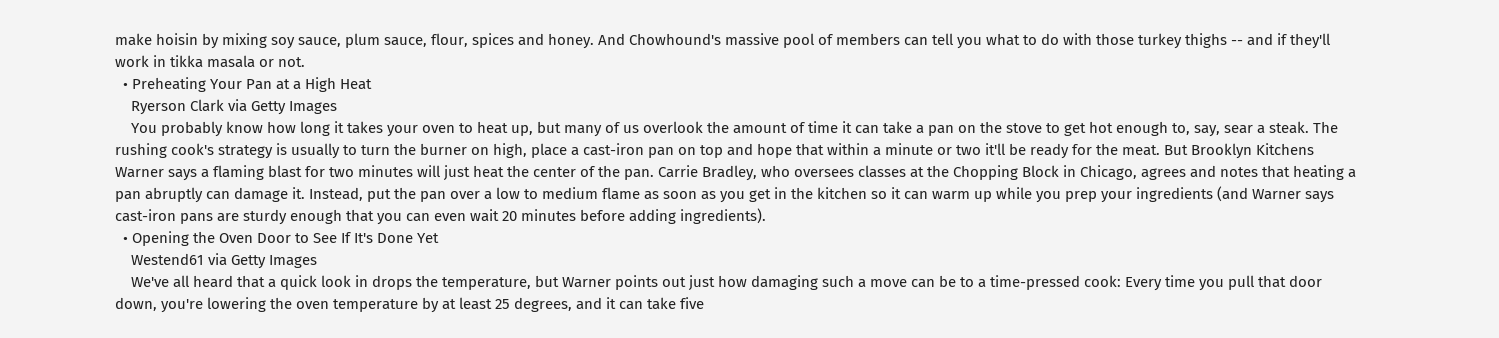make hoisin by mixing soy sauce, plum sauce, flour, spices and honey. And Chowhound's massive pool of members can tell you what to do with those turkey thighs -- and if they'll work in tikka masala or not.
  • Preheating Your Pan at a High Heat
    Ryerson Clark via Getty Images
    You probably know how long it takes your oven to heat up, but many of us overlook the amount of time it can take a pan on the stove to get hot enough to, say, sear a steak. The rushing cook's strategy is usually to turn the burner on high, place a cast-iron pan on top and hope that within a minute or two it'll be ready for the meat. But Brooklyn Kitchens Warner says a flaming blast for two minutes will just heat the center of the pan. Carrie Bradley, who oversees classes at the Chopping Block in Chicago, agrees and notes that heating a pan abruptly can damage it. Instead, put the pan over a low to medium flame as soon as you get in the kitchen so it can warm up while you prep your ingredients (and Warner says cast-iron pans are sturdy enough that you can even wait 20 minutes before adding ingredients).
  • Opening the Oven Door to See If It's Done Yet
    Westend61 via Getty Images
    We've all heard that a quick look in drops the temperature, but Warner points out just how damaging such a move can be to a time-pressed cook: Every time you pull that door down, you're lowering the oven temperature by at least 25 degrees, and it can take five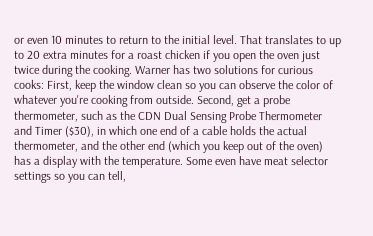or even 10 minutes to return to the initial level. That translates to up to 20 extra minutes for a roast chicken if you open the oven just twice during the cooking. Warner has two solutions for curious cooks: First, keep the window clean so you can observe the color of whatever you're cooking from outside. Second, get a probe thermometer, such as the CDN Dual Sensing Probe Thermometer and Timer ($30), in which one end of a cable holds the actual thermometer, and the other end (which you keep out of the oven) has a display with the temperature. Some even have meat selector settings so you can tell,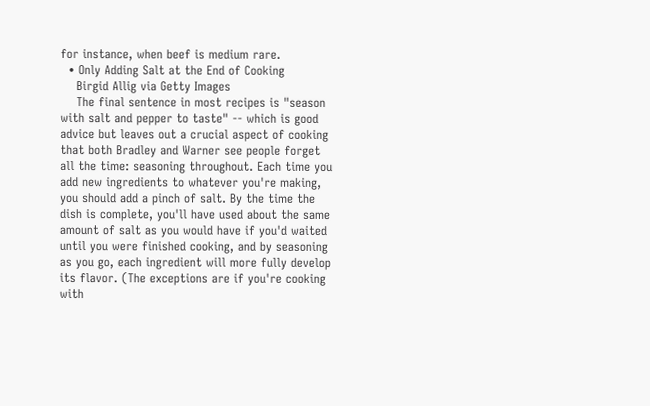for instance, when beef is medium rare.
  • Only Adding Salt at the End of Cooking
    Birgid Allig via Getty Images
    The final sentence in most recipes is "season with salt and pepper to taste" -- which is good advice but leaves out a crucial aspect of cooking that both Bradley and Warner see people forget all the time: seasoning throughout. Each time you add new ingredients to whatever you're making, you should add a pinch of salt. By the time the dish is complete, you'll have used about the same amount of salt as you would have if you'd waited until you were finished cooking, and by seasoning as you go, each ingredient will more fully develop its flavor. (The exceptions are if you're cooking with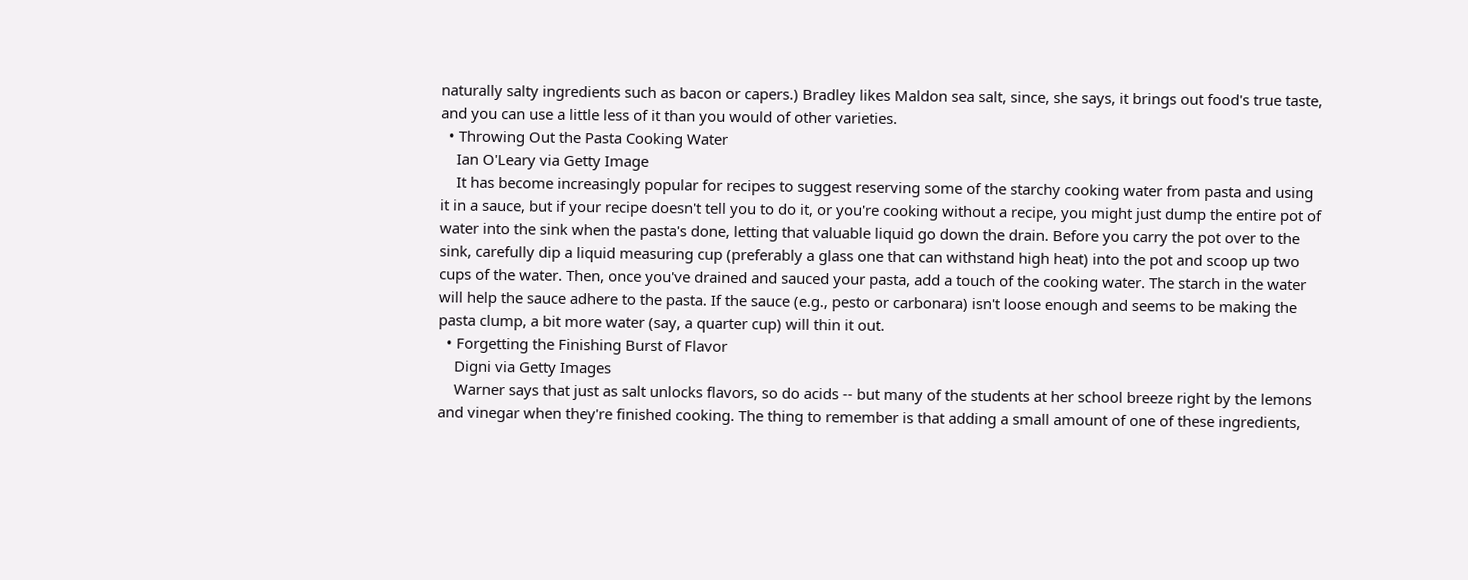naturally salty ingredients such as bacon or capers.) Bradley likes Maldon sea salt, since, she says, it brings out food's true taste, and you can use a little less of it than you would of other varieties.
  • Throwing Out the Pasta Cooking Water
    Ian O'Leary via Getty Image
    It has become increasingly popular for recipes to suggest reserving some of the starchy cooking water from pasta and using it in a sauce, but if your recipe doesn't tell you to do it, or you're cooking without a recipe, you might just dump the entire pot of water into the sink when the pasta's done, letting that valuable liquid go down the drain. Before you carry the pot over to the sink, carefully dip a liquid measuring cup (preferably a glass one that can withstand high heat) into the pot and scoop up two cups of the water. Then, once you've drained and sauced your pasta, add a touch of the cooking water. The starch in the water will help the sauce adhere to the pasta. If the sauce (e.g., pesto or carbonara) isn't loose enough and seems to be making the pasta clump, a bit more water (say, a quarter cup) will thin it out.
  • Forgetting the Finishing Burst of Flavor
    Digni via Getty Images
    Warner says that just as salt unlocks flavors, so do acids -- but many of the students at her school breeze right by the lemons and vinegar when they're finished cooking. The thing to remember is that adding a small amount of one of these ingredients,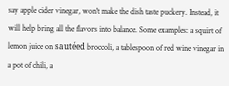say apple cider vinegar, won't make the dish taste puckery. Instead, it will help bring all the flavors into balance. Some examples: a squirt of lemon juice on sautéed broccoli, a tablespoon of red wine vinegar in a pot of chili, a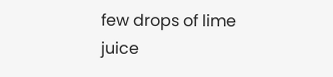few drops of lime juice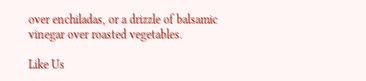over enchiladas, or a drizzle of balsamic vinegar over roasted vegetables.

Like Us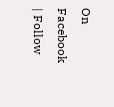On Facebook | Follow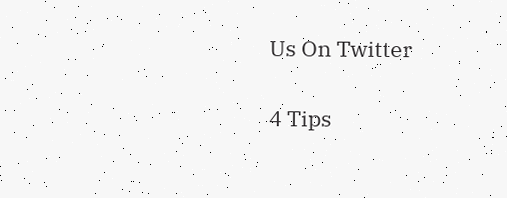Us On Twitter

4 Tips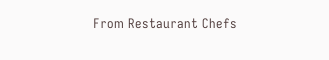From Restaurant Chefs